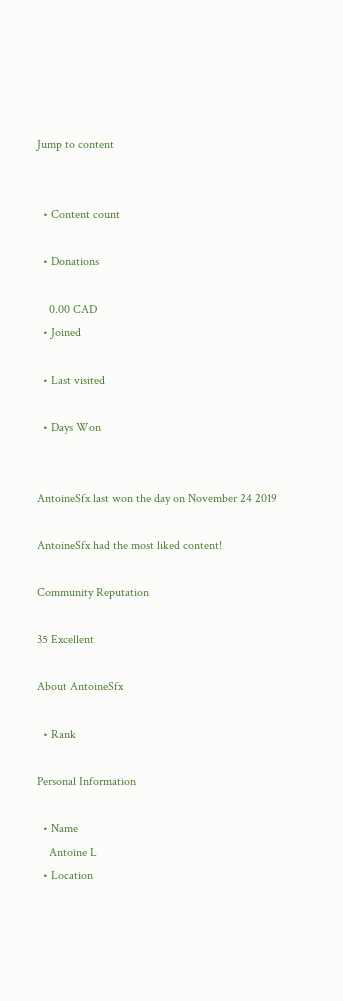Jump to content


  • Content count

  • Donations

    0.00 CAD
  • Joined

  • Last visited

  • Days Won


AntoineSfx last won the day on November 24 2019

AntoineSfx had the most liked content!

Community Reputation

35 Excellent

About AntoineSfx

  • Rank

Personal Information

  • Name
    Antoine L
  • Location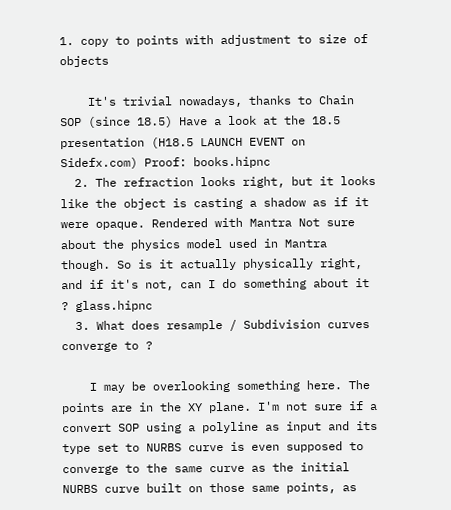1. copy to points with adjustment to size of objects

    It's trivial nowadays, thanks to Chain SOP (since 18.5) Have a look at the 18.5 presentation (H18.5 LAUNCH EVENT on Sidefx.com) Proof: books.hipnc
  2. The refraction looks right, but it looks like the object is casting a shadow as if it were opaque. Rendered with Mantra Not sure about the physics model used in Mantra though. So is it actually physically right, and if it's not, can I do something about it ? glass.hipnc
  3. What does resample / Subdivision curves converge to ?

    I may be overlooking something here. The points are in the XY plane. I'm not sure if a convert SOP using a polyline as input and its type set to NURBS curve is even supposed to converge to the same curve as the initial NURBS curve built on those same points, as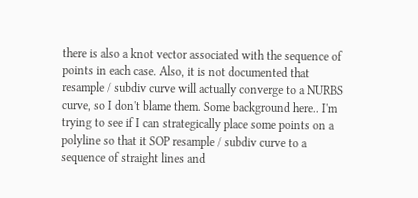there is also a knot vector associated with the sequence of points in each case. Also, it is not documented that resample / subdiv curve will actually converge to a NURBS curve, so I don't blame them. Some background here.. I'm trying to see if I can strategically place some points on a polyline so that it SOP resample / subdiv curve to a sequence of straight lines and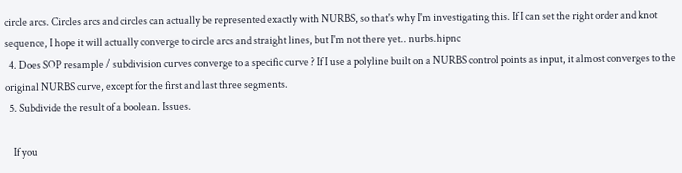circle arcs. Circles arcs and circles can actually be represented exactly with NURBS, so that's why I'm investigating this. If I can set the right order and knot sequence, I hope it will actually converge to circle arcs and straight lines, but I'm not there yet.. nurbs.hipnc
  4. Does SOP resample / subdivision curves converge to a specific curve ? If I use a polyline built on a NURBS control points as input, it almost converges to the original NURBS curve, except for the first and last three segments.
  5. Subdivide the result of a boolean. Issues.

    If you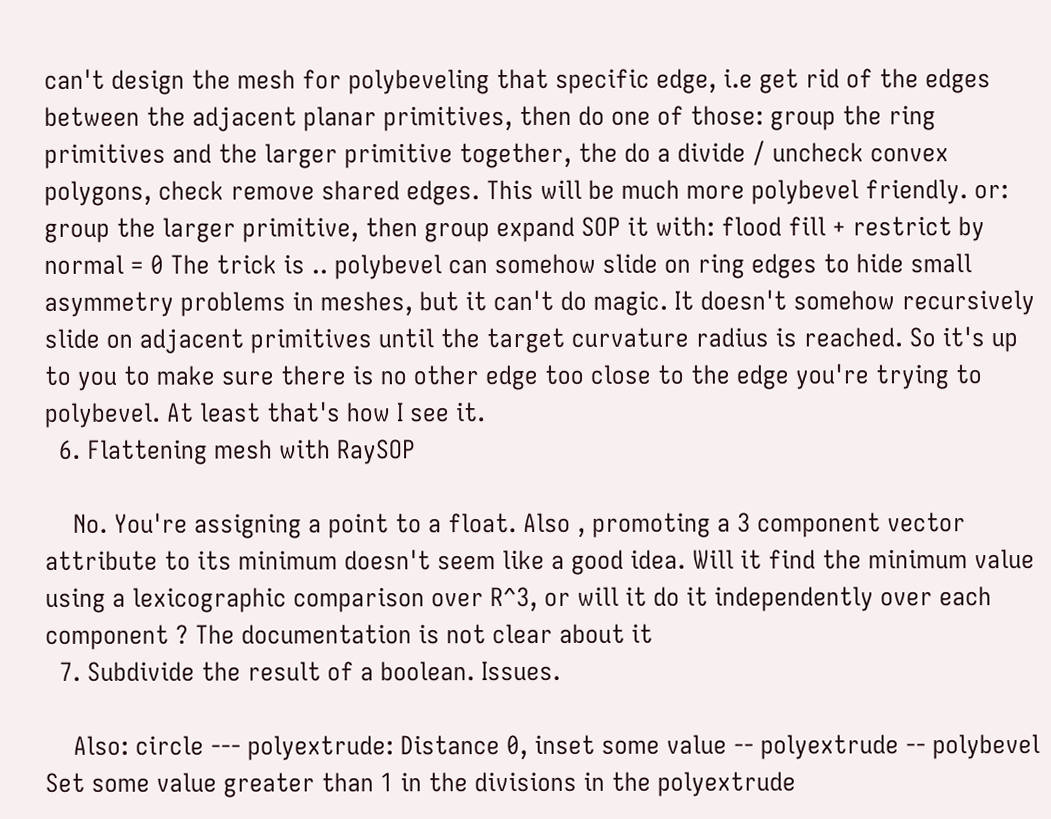can't design the mesh for polybeveling that specific edge, i.e get rid of the edges between the adjacent planar primitives, then do one of those: group the ring primitives and the larger primitive together, the do a divide / uncheck convex polygons, check remove shared edges. This will be much more polybevel friendly. or: group the larger primitive, then group expand SOP it with: flood fill + restrict by normal = 0 The trick is .. polybevel can somehow slide on ring edges to hide small asymmetry problems in meshes, but it can't do magic. It doesn't somehow recursively slide on adjacent primitives until the target curvature radius is reached. So it's up to you to make sure there is no other edge too close to the edge you're trying to polybevel. At least that's how I see it.
  6. Flattening mesh with RaySOP

    No. You're assigning a point to a float. Also , promoting a 3 component vector attribute to its minimum doesn't seem like a good idea. Will it find the minimum value using a lexicographic comparison over R^3, or will it do it independently over each component ? The documentation is not clear about it
  7. Subdivide the result of a boolean. Issues.

    Also: circle --- polyextrude: Distance 0, inset some value -- polyextrude -- polybevel Set some value greater than 1 in the divisions in the polyextrude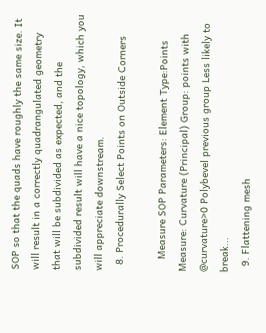SOP so that the quads have roughly the same size. It will result in a correctly quadrangulated geometry that will be subdivided as expected, and the subdivided result will have a nice topology, which you will appreciate downstream.
  8. Procedurally Select Points on Outside Corners

    Measure SOP Parameters: Element Type:Points Measure: Curvature (Principal) Group: points with @curvature>0 Polybevel previous group Less likely to break...
  9. Flattening mesh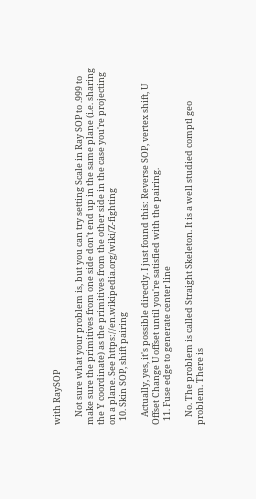with RaySOP

    Not sure what your problem is, but you can try setting Scale in Ray SOP to .999 to make sure the primitives from one side don't end up in the same plane (i.e. sharing the Y coordinate) as the primitives from the other side in the case you're projecting on a plane. See https://en.wikipedia.org/wiki/Z-fighting
  10. Skin SOP, shift pairing

    Actually, yes, it's possible directly. I just found this: Reverse SOP, vertex shift, U Offset Change U offset until you're satisfied with the pairing.
  11. Fuse edge to generate center line

    No. The problem is called Straight Skeleton. It is a well studied comptl geo problem. There is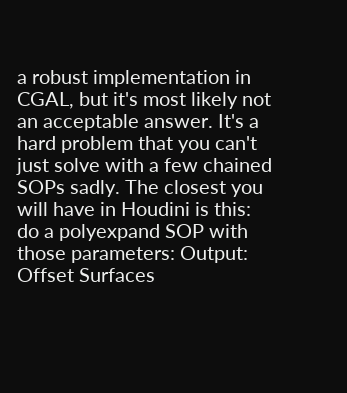a robust implementation in CGAL, but it's most likely not an acceptable answer. It's a hard problem that you can't just solve with a few chained SOPs sadly. The closest you will have in Houdini is this: do a polyexpand SOP with those parameters: Output: Offset Surfaces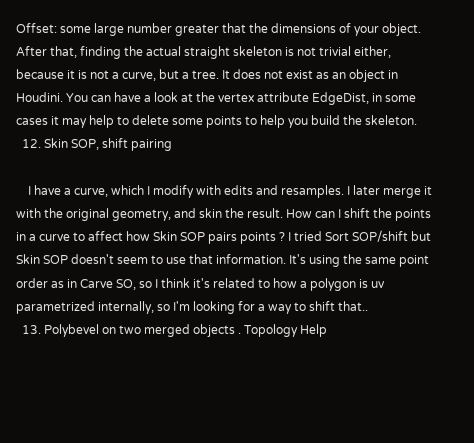Offset: some large number greater that the dimensions of your object. After that, finding the actual straight skeleton is not trivial either, because it is not a curve, but a tree. It does not exist as an object in Houdini. You can have a look at the vertex attribute EdgeDist, in some cases it may help to delete some points to help you build the skeleton.
  12. Skin SOP, shift pairing

    I have a curve, which I modify with edits and resamples. I later merge it with the original geometry, and skin the result. How can I shift the points in a curve to affect how Skin SOP pairs points ? I tried Sort SOP/shift but Skin SOP doesn't seem to use that information. It's using the same point order as in Carve SO, so I think it's related to how a polygon is uv parametrized internally, so I'm looking for a way to shift that..
  13. Polybevel on two merged objects . Topology Help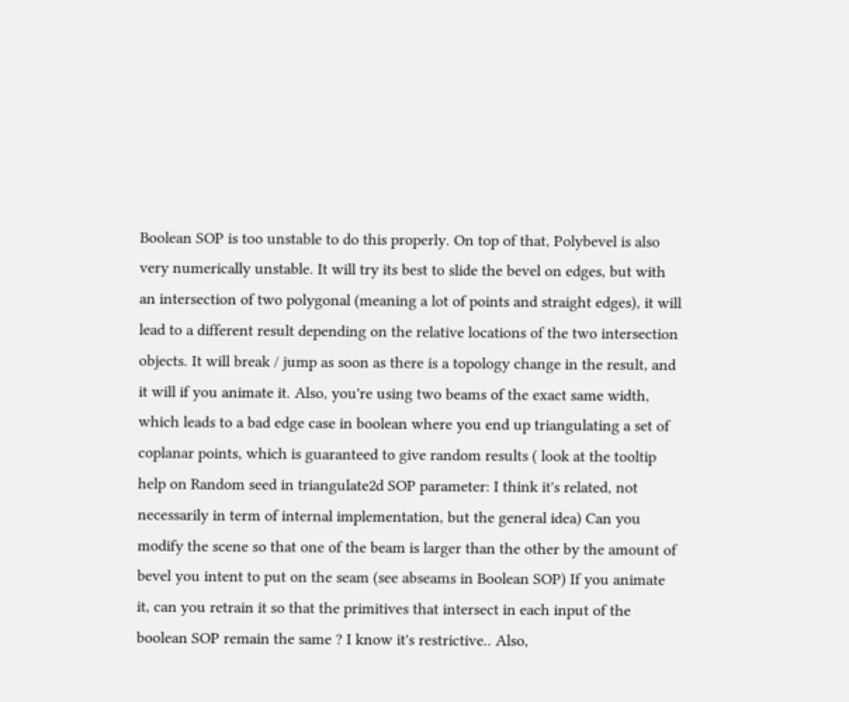Boolean SOP is too unstable to do this properly. On top of that, Polybevel is also very numerically unstable. It will try its best to slide the bevel on edges, but with an intersection of two polygonal (meaning a lot of points and straight edges), it will lead to a different result depending on the relative locations of the two intersection objects. It will break / jump as soon as there is a topology change in the result, and it will if you animate it. Also, you're using two beams of the exact same width, which leads to a bad edge case in boolean where you end up triangulating a set of coplanar points, which is guaranteed to give random results ( look at the tooltip help on Random seed in triangulate2d SOP parameter: I think it's related, not necessarily in term of internal implementation, but the general idea) Can you modify the scene so that one of the beam is larger than the other by the amount of bevel you intent to put on the seam (see abseams in Boolean SOP) If you animate it, can you retrain it so that the primitives that intersect in each input of the boolean SOP remain the same ? I know it's restrictive.. Also,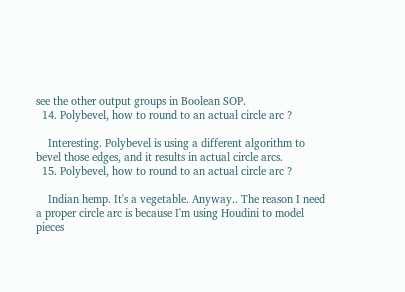see the other output groups in Boolean SOP.
  14. Polybevel, how to round to an actual circle arc ?

    Interesting. Polybevel is using a different algorithm to bevel those edges, and it results in actual circle arcs.
  15. Polybevel, how to round to an actual circle arc ?

    Indian hemp. It's a vegetable. Anyway.. The reason I need a proper circle arc is because I'm using Houdini to model pieces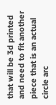that will be 3d printed and need to fit another piece that is an actual circle arc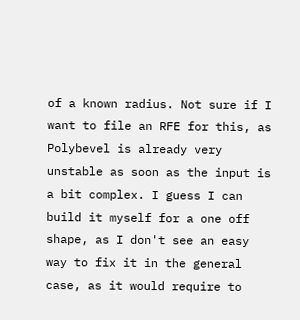of a known radius. Not sure if I want to file an RFE for this, as Polybevel is already very unstable as soon as the input is a bit complex. I guess I can build it myself for a one off shape, as I don't see an easy way to fix it in the general case, as it would require to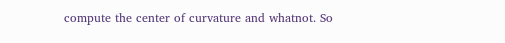compute the center of curvature and whatnot. So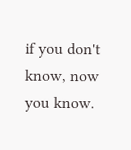if you don't know, now you know.